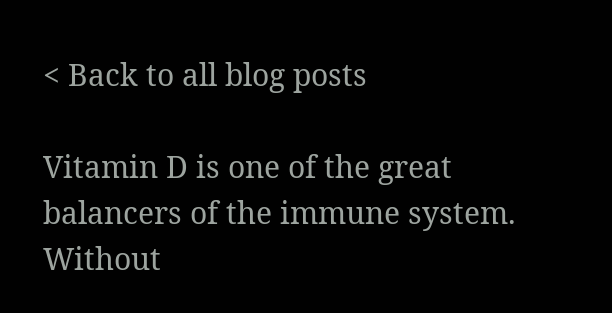< Back to all blog posts

Vitamin D is one of the great balancers of the immune system. Without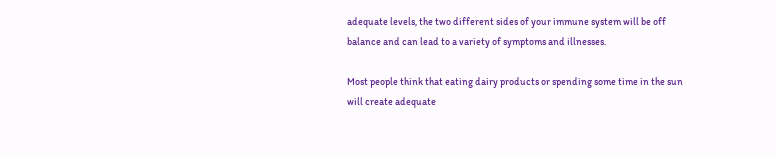adequate levels, the two different sides of your immune system will be off balance and can lead to a variety of symptoms and illnesses.

Most people think that eating dairy products or spending some time in the sun will create adequate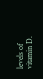levels of vitamin D.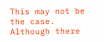This may not be the case. Although there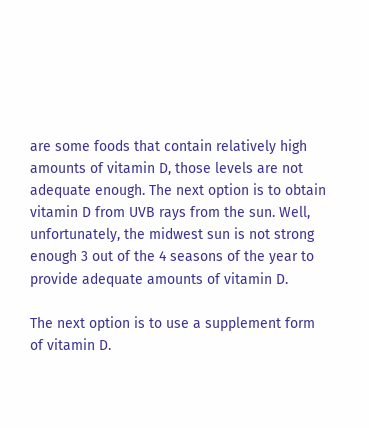are some foods that contain relatively high amounts of vitamin D, those levels are not adequate enough. The next option is to obtain vitamin D from UVB rays from the sun. Well, unfortunately, the midwest sun is not strong enough 3 out of the 4 seasons of the year to provide adequate amounts of vitamin D.

The next option is to use a supplement form of vitamin D.